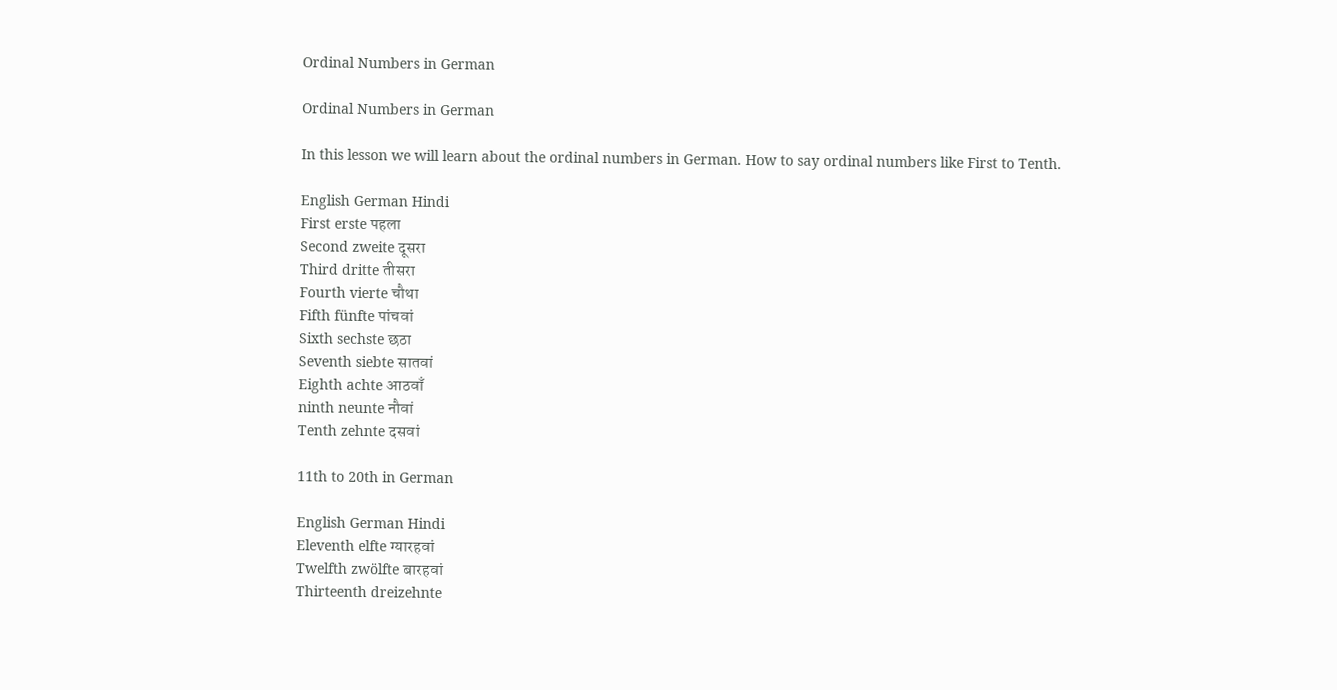Ordinal Numbers in German

Ordinal Numbers in German

In this lesson we will learn about the ordinal numbers in German. How to say ordinal numbers like First to Tenth.

English German Hindi
First erste पहला
Second zweite दूसरा
Third dritte तीसरा
Fourth vierte चौथा
Fifth fünfte पांचवां
Sixth sechste छठा
Seventh siebte सातवां
Eighth achte आठवाँ
ninth neunte नौवां
Tenth zehnte दसवां

11th to 20th in German

English German Hindi
Eleventh elfte ग्यारहवां
Twelfth zwölfte बारहवां
Thirteenth dreizehnte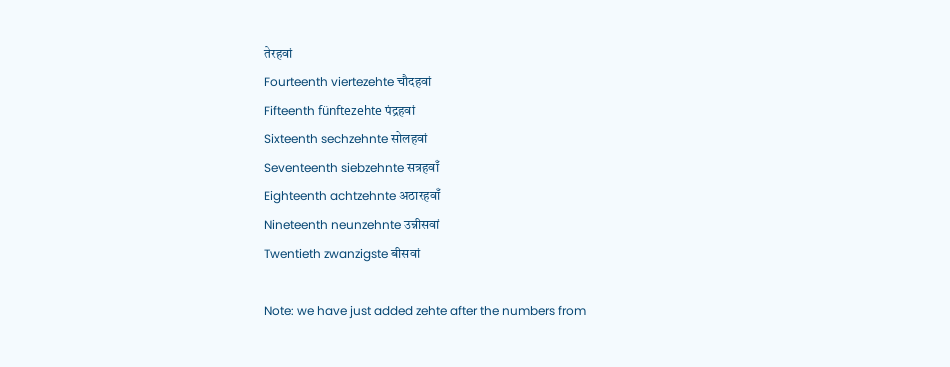तेरहवां
Fourteenth viertezehte चौदहवां
Fifteenth fünftezehte पंद्रहवां
Sixteenth sechzehnte सोलहवां
Seventeenth siebzehnte सत्रहवाँ
Eighteenth achtzehnte अठारहवाँ
Nineteenth neunzehnte उन्नीसवां
Twentieth zwanzigste बीसवां

Note: we have just added zehte after the numbers from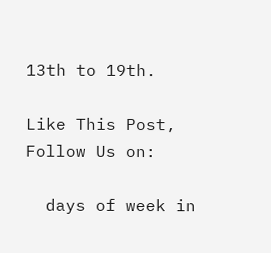13th to 19th.

Like This Post, Follow Us on:

  days of week in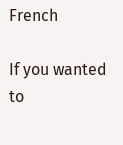French

If you wanted to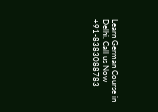Learn German Course in Delhi. Call us Now +91-8383088783